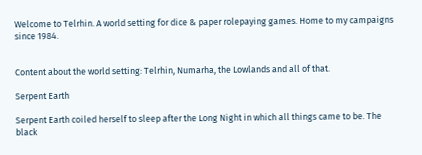Welcome to Telrhin. A world setting for dice & paper rolepaying games. Home to my campaigns since 1984.


Content about the world setting: Telrhin, Numarha, the Lowlands and all of that.

Serpent Earth

Serpent Earth coiled herself to sleep after the Long Night in which all things came to be. The black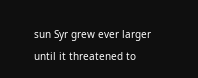sun Syr grew ever larger until it threatened to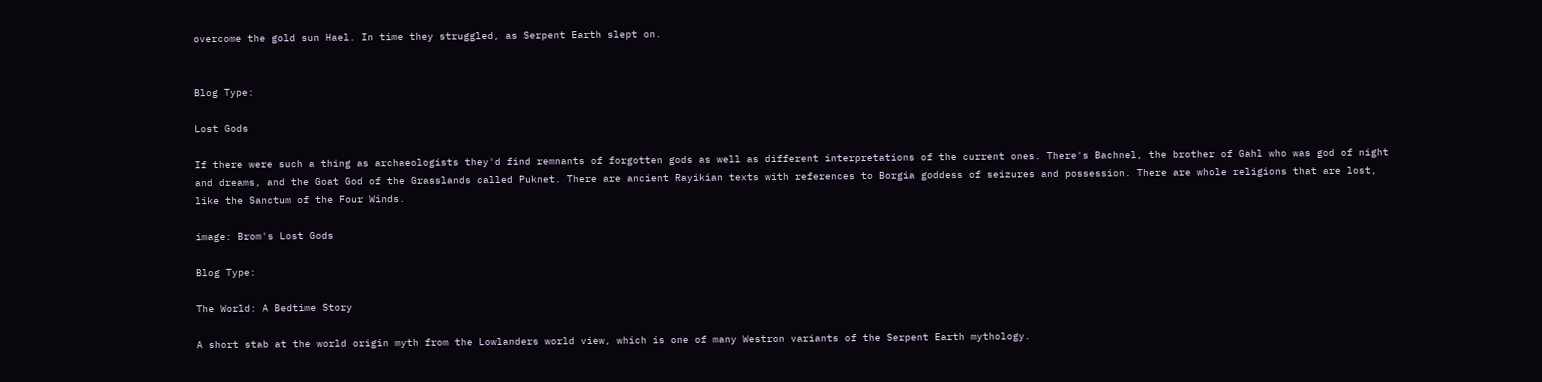overcome the gold sun Hael. In time they struggled, as Serpent Earth slept on.


Blog Type:

Lost Gods

If there were such a thing as archaeologists they'd find remnants of forgotten gods as well as different interpretations of the current ones. There's Bachnel, the brother of Gahl who was god of night and dreams, and the Goat God of the Grasslands called Puknet. There are ancient Rayikian texts with references to Borgia goddess of seizures and possession. There are whole religions that are lost, like the Sanctum of the Four Winds.

image: Brom's Lost Gods

Blog Type:

The World: A Bedtime Story

A short stab at the world origin myth from the Lowlanders world view, which is one of many Westron variants of the Serpent Earth mythology.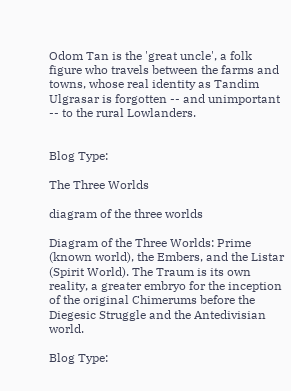Odom Tan is the 'great uncle', a folk figure who travels between the farms and towns, whose real identity as Tandim Ulgrasar is forgotten -- and unimportant -- to the rural Lowlanders.


Blog Type:

The Three Worlds

diagram of the three worlds

Diagram of the Three Worlds: Prime (known world), the Embers, and the Listar (Spirit World). The Traum is its own reality, a greater embryo for the inception of the original Chimerums before the Diegesic Struggle and the Antedivisian world.

Blog Type: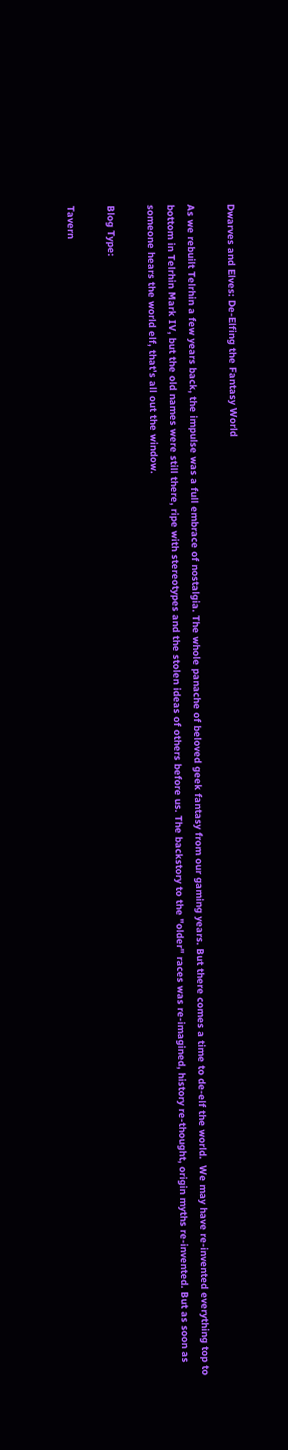Dwarves and Elves: De-Elfing the Fantasy World

As we rebuilt Telrhin a few years back, the impulse was a full embrace of nostalgia. The whole panache of beloved geek fantasy from our gaming years. But there comes a time to de-elf the world.  We may have re-invented everything top to bottom in Telrhin Mark IV, but the old names were still there, ripe with stereotypes and the stolen ideas of others before us. The backstory to the "older" races was re-imagined, history re-thought, origin myths re-invented. But as soon as someone hears the world elf, that's all out the window.

Blog Type:

Tavern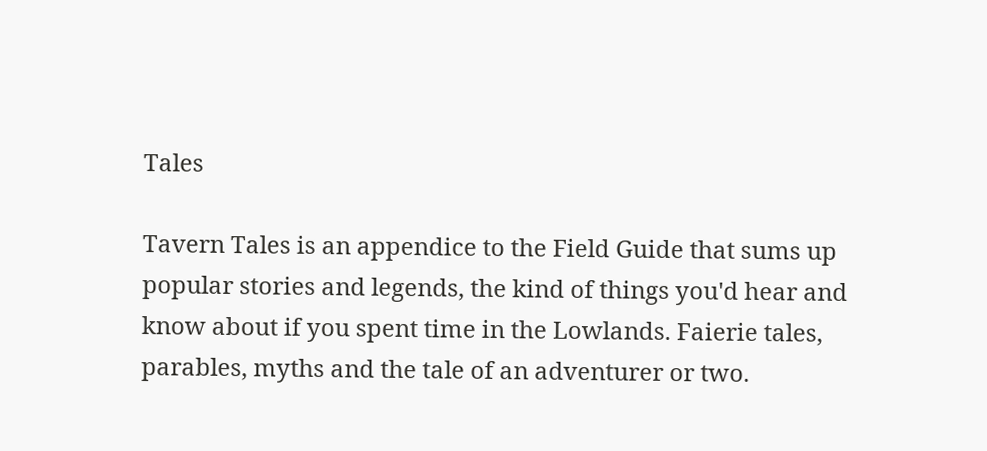Tales

Tavern Tales is an appendice to the Field Guide that sums up popular stories and legends, the kind of things you'd hear and know about if you spent time in the Lowlands. Faierie tales, parables, myths and the tale of an adventurer or two.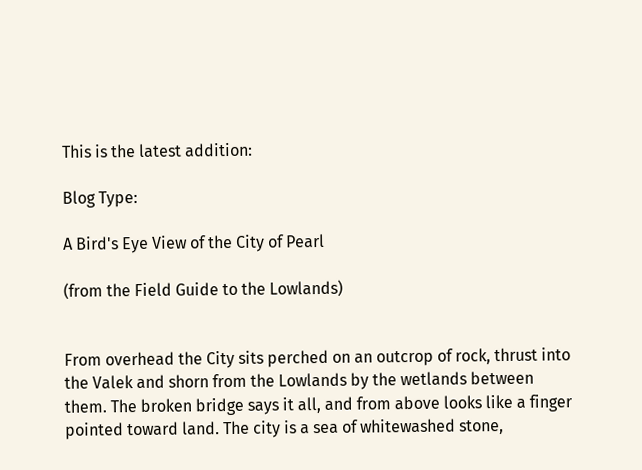This is the latest addition:

Blog Type:

A Bird's Eye View of the City of Pearl

(from the Field Guide to the Lowlands)


From overhead the City sits perched on an outcrop of rock, thrust into the Valek and shorn from the Lowlands by the wetlands between them. The broken bridge says it all, and from above looks like a finger pointed toward land. The city is a sea of whitewashed stone,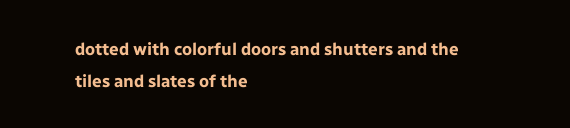dotted with colorful doors and shutters and the tiles and slates of the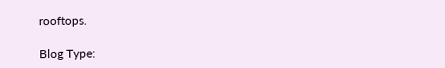rooftops.

Blog Type: